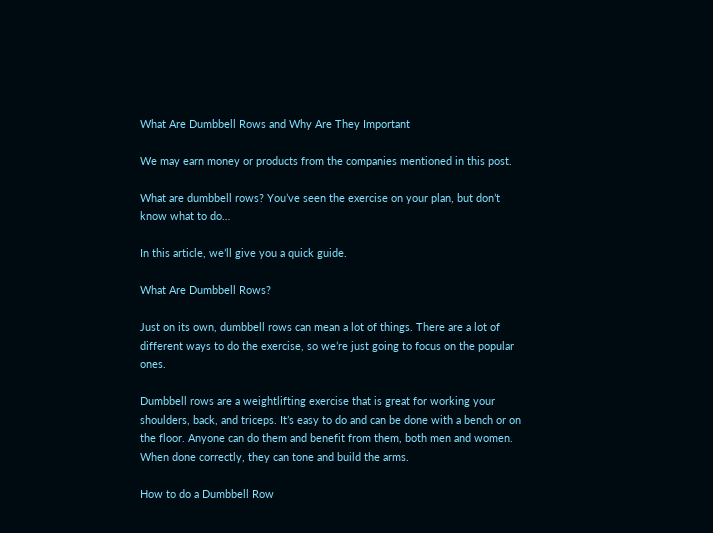What Are Dumbbell Rows and Why Are They Important

We may earn money or products from the companies mentioned in this post.

What are dumbbell rows? You’ve seen the exercise on your plan, but don’t know what to do…

In this article, we’ll give you a quick guide.

What Are Dumbbell Rows?

Just on its own, dumbbell rows can mean a lot of things. There are a lot of different ways to do the exercise, so we’re just going to focus on the popular ones.

Dumbbell rows are a weightlifting exercise that is great for working your shoulders, back, and triceps. It’s easy to do and can be done with a bench or on the floor. Anyone can do them and benefit from them, both men and women. When done correctly, they can tone and build the arms.

How to do a Dumbbell Row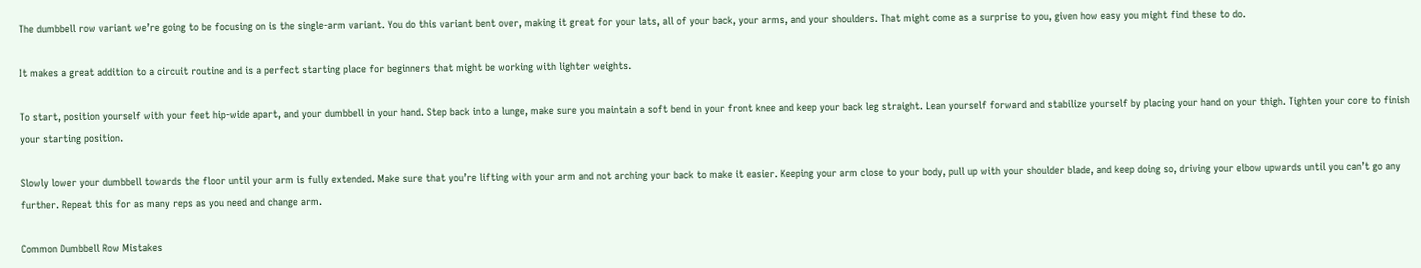The dumbbell row variant we’re going to be focusing on is the single-arm variant. You do this variant bent over, making it great for your lats, all of your back, your arms, and your shoulders. That might come as a surprise to you, given how easy you might find these to do.

It makes a great addition to a circuit routine and is a perfect starting place for beginners that might be working with lighter weights.

To start, position yourself with your feet hip-wide apart, and your dumbbell in your hand. Step back into a lunge, make sure you maintain a soft bend in your front knee and keep your back leg straight. Lean yourself forward and stabilize yourself by placing your hand on your thigh. Tighten your core to finish your starting position.

Slowly lower your dumbbell towards the floor until your arm is fully extended. Make sure that you’re lifting with your arm and not arching your back to make it easier. Keeping your arm close to your body, pull up with your shoulder blade, and keep doing so, driving your elbow upwards until you can’t go any further. Repeat this for as many reps as you need and change arm.

Common Dumbbell Row Mistakes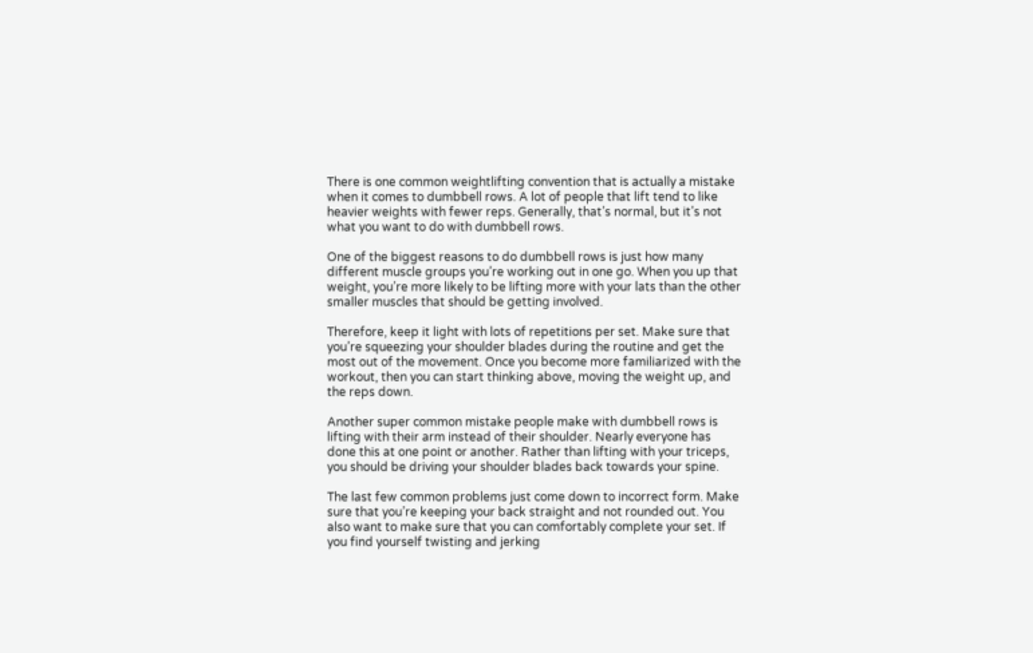There is one common weightlifting convention that is actually a mistake when it comes to dumbbell rows. A lot of people that lift tend to like heavier weights with fewer reps. Generally, that’s normal, but it’s not what you want to do with dumbbell rows.

One of the biggest reasons to do dumbbell rows is just how many different muscle groups you’re working out in one go. When you up that weight, you’re more likely to be lifting more with your lats than the other smaller muscles that should be getting involved.

Therefore, keep it light with lots of repetitions per set. Make sure that you’re squeezing your shoulder blades during the routine and get the most out of the movement. Once you become more familiarized with the workout, then you can start thinking above, moving the weight up, and the reps down.

Another super common mistake people make with dumbbell rows is lifting with their arm instead of their shoulder. Nearly everyone has done this at one point or another. Rather than lifting with your triceps, you should be driving your shoulder blades back towards your spine.

The last few common problems just come down to incorrect form. Make sure that you’re keeping your back straight and not rounded out. You also want to make sure that you can comfortably complete your set. If you find yourself twisting and jerking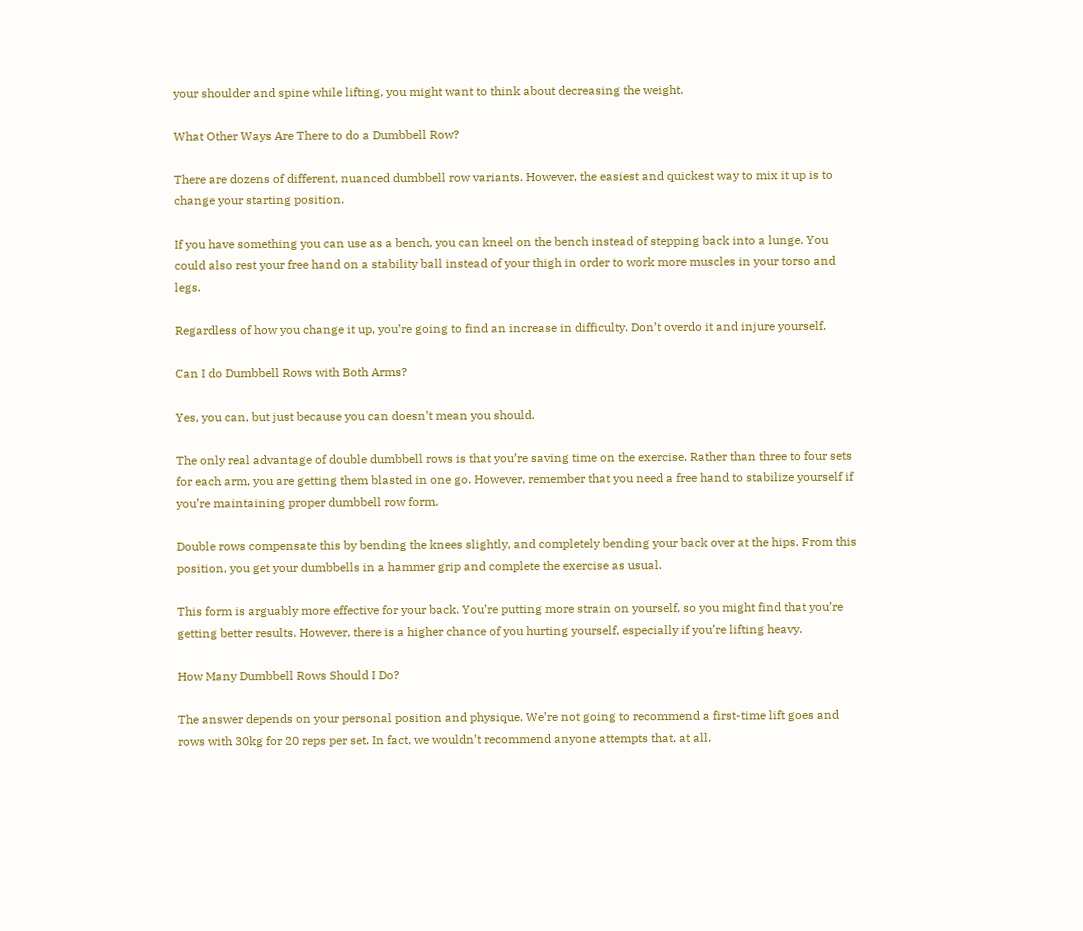your shoulder and spine while lifting, you might want to think about decreasing the weight.

What Other Ways Are There to do a Dumbbell Row?

There are dozens of different, nuanced dumbbell row variants. However, the easiest and quickest way to mix it up is to change your starting position.

If you have something you can use as a bench, you can kneel on the bench instead of stepping back into a lunge. You could also rest your free hand on a stability ball instead of your thigh in order to work more muscles in your torso and legs.

Regardless of how you change it up, you’re going to find an increase in difficulty. Don’t overdo it and injure yourself.

Can I do Dumbbell Rows with Both Arms?

Yes, you can, but just because you can doesn’t mean you should.

The only real advantage of double dumbbell rows is that you’re saving time on the exercise. Rather than three to four sets for each arm, you are getting them blasted in one go. However, remember that you need a free hand to stabilize yourself if you’re maintaining proper dumbbell row form.

Double rows compensate this by bending the knees slightly, and completely bending your back over at the hips. From this position, you get your dumbbells in a hammer grip and complete the exercise as usual.

This form is arguably more effective for your back. You’re putting more strain on yourself, so you might find that you’re getting better results. However, there is a higher chance of you hurting yourself, especially if you’re lifting heavy.

How Many Dumbbell Rows Should I Do?

The answer depends on your personal position and physique. We’re not going to recommend a first-time lift goes and rows with 30kg for 20 reps per set. In fact, we wouldn’t recommend anyone attempts that, at all.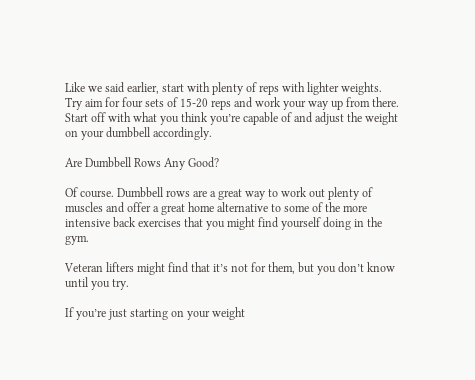Like we said earlier, start with plenty of reps with lighter weights. Try aim for four sets of 15-20 reps and work your way up from there. Start off with what you think you’re capable of and adjust the weight on your dumbbell accordingly.

Are Dumbbell Rows Any Good?

Of course. Dumbbell rows are a great way to work out plenty of muscles and offer a great home alternative to some of the more intensive back exercises that you might find yourself doing in the gym.

Veteran lifters might find that it’s not for them, but you don’t know until you try.

If you’re just starting on your weight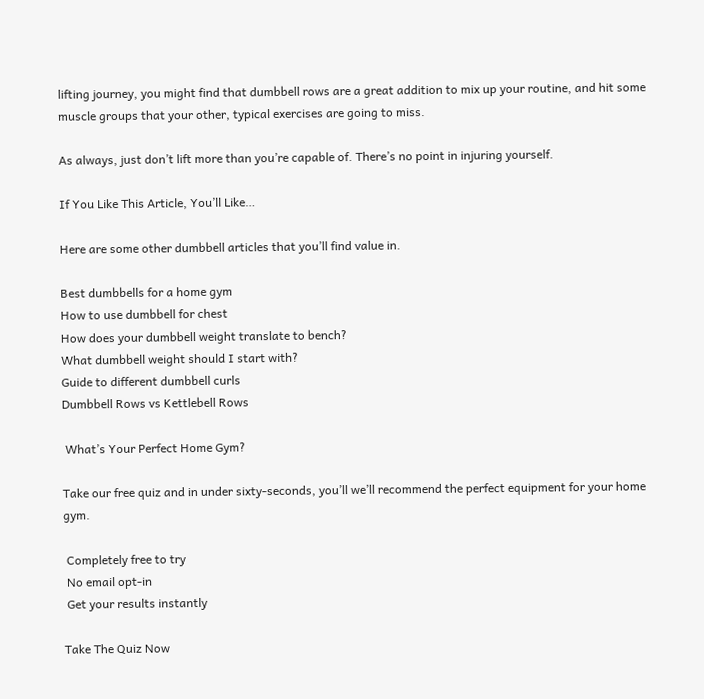lifting journey, you might find that dumbbell rows are a great addition to mix up your routine, and hit some muscle groups that your other, typical exercises are going to miss.

As always, just don’t lift more than you’re capable of. There’s no point in injuring yourself.

If You Like This Article, You’ll Like…

Here are some other dumbbell articles that you’ll find value in.

Best dumbbells for a home gym
How to use dumbbell for chest
How does your dumbbell weight translate to bench?
What dumbbell weight should I start with?
Guide to different dumbbell curls
Dumbbell Rows vs Kettlebell Rows

 What’s Your Perfect Home Gym?

Take our free quiz and in under sixty-seconds, you’ll we’ll recommend the perfect equipment for your home gym.

 Completely free to try
 No email opt-in
 Get your results instantly

Take The Quiz Now